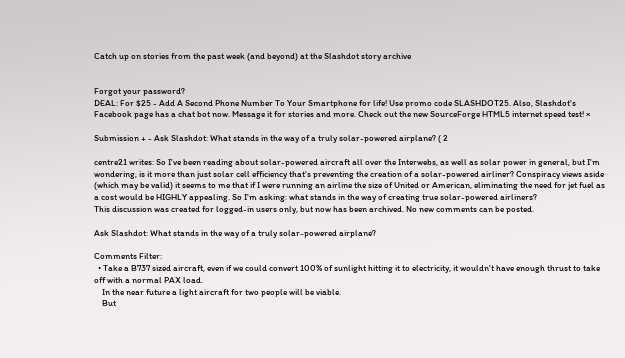Catch up on stories from the past week (and beyond) at the Slashdot story archive


Forgot your password?
DEAL: For $25 - Add A Second Phone Number To Your Smartphone for life! Use promo code SLASHDOT25. Also, Slashdot's Facebook page has a chat bot now. Message it for stories and more. Check out the new SourceForge HTML5 internet speed test! ×

Submission + - Ask Slashdot: What stands in the way of a truly solar-powered airplane? ( 2

centre21 writes: So I've been reading about solar-powered aircraft all over the Interwebs, as well as solar power in general, but I'm wondering, is it more than just solar cell efficiency that's preventing the creation of a solar-powered airliner? Conspiracy views aside (which may be valid) it seems to me that if I were running an airline the size of United or American, eliminating the need for jet fuel as a cost would be HIGHLY appealing. So I'm asking: what stands in the way of creating true solar-powered airliners?
This discussion was created for logged-in users only, but now has been archived. No new comments can be posted.

Ask Slashdot: What stands in the way of a truly solar-powered airplane?

Comments Filter:
  • Take a B737 sized aircraft, even if we could convert 100% of sunlight hitting it to electricity, it wouldn't have enough thrust to take off with a normal PAX load.
    In the near future a light aircraft for two people will be viable.
    But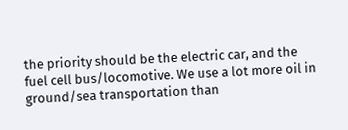the priority should be the electric car, and the fuel cell bus/locomotive. We use a lot more oil in ground/sea transportation than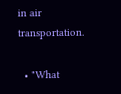in air transportation.

  • "What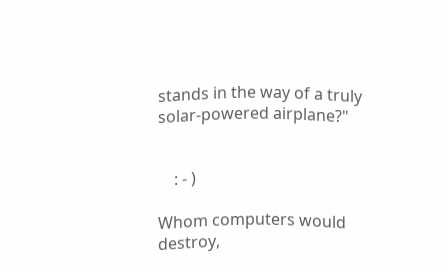stands in the way of a truly solar-powered airplane?"


    : - )

Whom computers would destroy,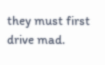they must first drive mad.